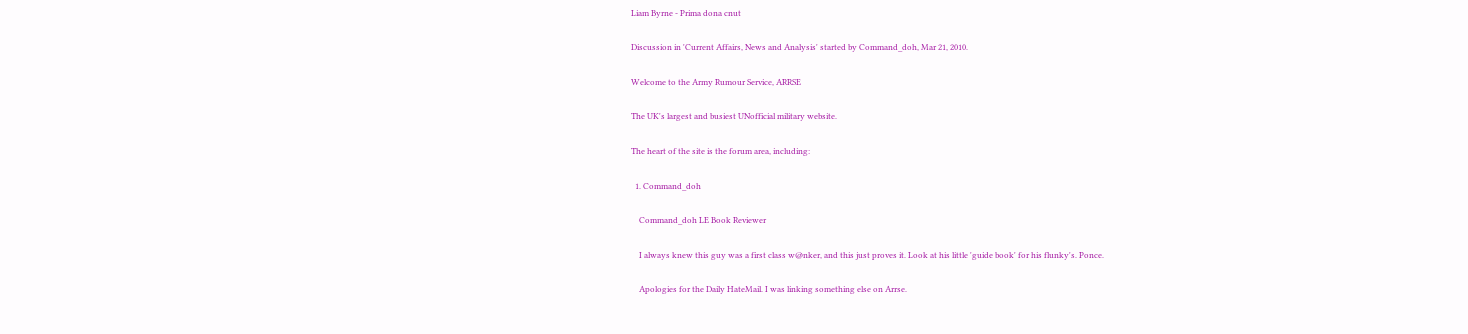Liam Byrne - Prima dona cnut

Discussion in 'Current Affairs, News and Analysis' started by Command_doh, Mar 21, 2010.

Welcome to the Army Rumour Service, ARRSE

The UK's largest and busiest UNofficial military website.

The heart of the site is the forum area, including:

  1. Command_doh

    Command_doh LE Book Reviewer

    I always knew this guy was a first class w@nker, and this just proves it. Look at his little 'guide book' for his flunky's. Ponce.

    Apologies for the Daily HateMail. I was linking something else on Arrse.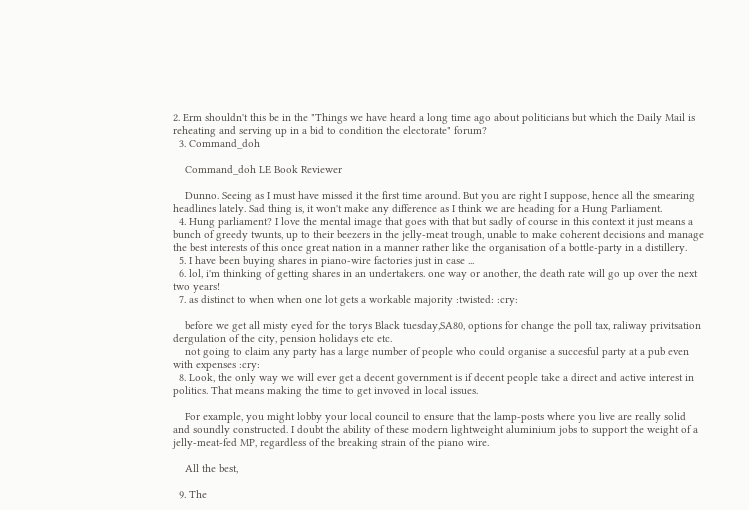2. Erm shouldn't this be in the "Things we have heard a long time ago about politicians but which the Daily Mail is reheating and serving up in a bid to condition the electorate" forum?
  3. Command_doh

    Command_doh LE Book Reviewer

    Dunno. Seeing as I must have missed it the first time around. But you are right I suppose, hence all the smearing headlines lately. Sad thing is, it won't make any difference as I think we are heading for a Hung Parliament.
  4. Hung parliament? I love the mental image that goes with that but sadly of course in this context it just means a bunch of greedy twunts, up to their beezers in the jelly-meat trough, unable to make coherent decisions and manage the best interests of this once great nation in a manner rather like the organisation of a bottle-party in a distillery.
  5. I have been buying shares in piano-wire factories just in case ...
  6. lol, i'm thinking of getting shares in an undertakers. one way or another, the death rate will go up over the next two years!
  7. as distinct to when when one lot gets a workable majority :twisted: :cry:

    before we get all misty eyed for the torys Black tuesday,SA80, options for change the poll tax, raliway privitsation dergulation of the city, pension holidays etc etc.
    not going to claim any party has a large number of people who could organise a succesful party at a pub even with expenses :cry:
  8. Look, the only way we will ever get a decent government is if decent people take a direct and active interest in politics. That means making the time to get invoved in local issues.

    For example, you might lobby your local council to ensure that the lamp-posts where you live are really solid and soundly constructed. I doubt the ability of these modern lightweight aluminium jobs to support the weight of a jelly-meat-fed MP, regardless of the breaking strain of the piano wire.

    All the best,

  9. The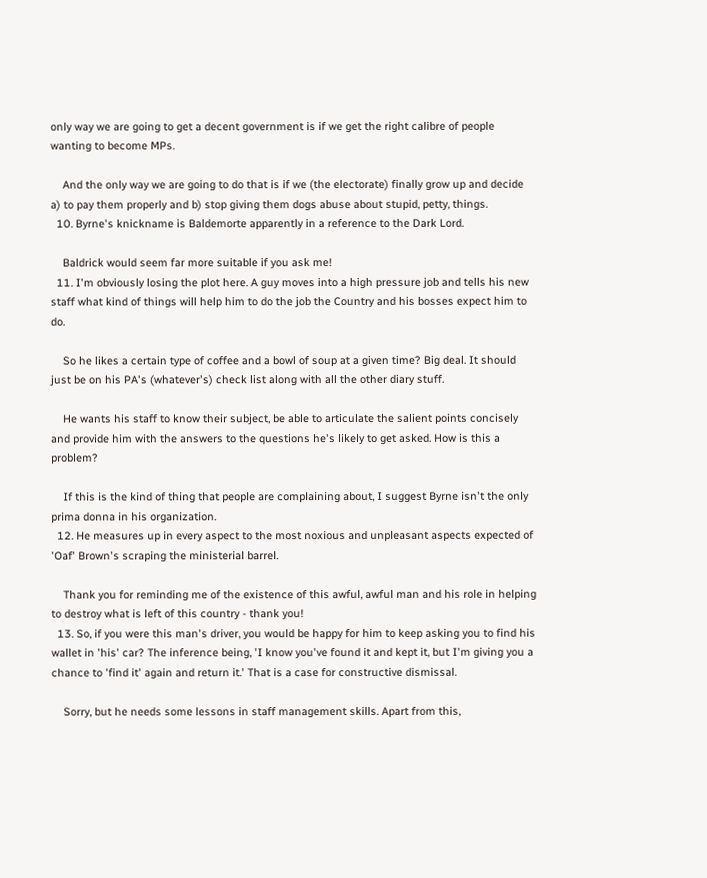only way we are going to get a decent government is if we get the right calibre of people wanting to become MPs.

    And the only way we are going to do that is if we (the electorate) finally grow up and decide a) to pay them properly and b) stop giving them dogs abuse about stupid, petty, things.
  10. Byrne's knickname is Baldemorte apparently in a reference to the Dark Lord.

    Baldrick would seem far more suitable if you ask me!
  11. I'm obviously losing the plot here. A guy moves into a high pressure job and tells his new staff what kind of things will help him to do the job the Country and his bosses expect him to do.

    So he likes a certain type of coffee and a bowl of soup at a given time? Big deal. It should just be on his PA's (whatever's) check list along with all the other diary stuff.

    He wants his staff to know their subject, be able to articulate the salient points concisely and provide him with the answers to the questions he's likely to get asked. How is this a problem?

    If this is the kind of thing that people are complaining about, I suggest Byrne isn't the only prima donna in his organization.
  12. He measures up in every aspect to the most noxious and unpleasant aspects expected of 'Oaf' Brown's scraping the ministerial barrel.

    Thank you for reminding me of the existence of this awful, awful man and his role in helping to destroy what is left of this country - thank you!
  13. So, if you were this man's driver, you would be happy for him to keep asking you to find his wallet in 'his' car? The inference being, 'I know you've found it and kept it, but I'm giving you a chance to 'find it' again and return it.' That is a case for constructive dismissal.

    Sorry, but he needs some lessons in staff management skills. Apart from this,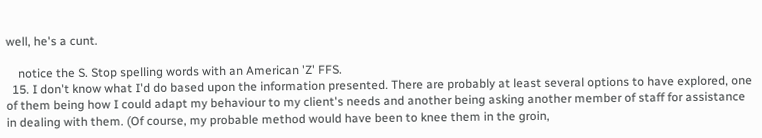well, he's a cunt.

    notice the S. Stop spelling words with an American 'Z' FFS.
  15. I don't know what I'd do based upon the information presented. There are probably at least several options to have explored, one of them being how I could adapt my behaviour to my client's needs and another being asking another member of staff for assistance in dealing with them. (Of course, my probable method would have been to knee them in the groin,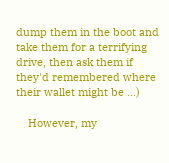dump them in the boot and take them for a terrifying drive, then ask them if they'd remembered where their wallet might be ...)

    However, my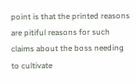point is that the printed reasons are pitiful reasons for such claims about the boss needing to cultivate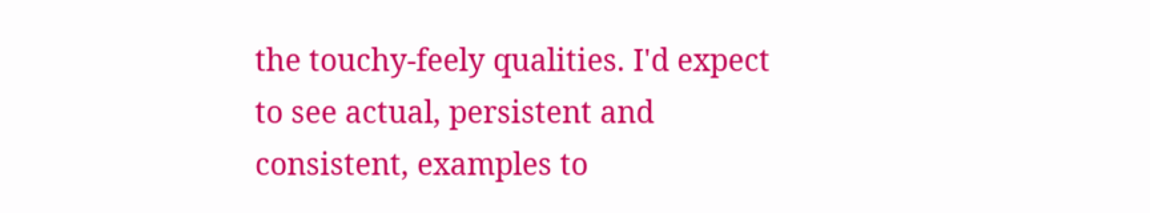the touchy-feely qualities. I'd expect to see actual, persistent and consistent, examples to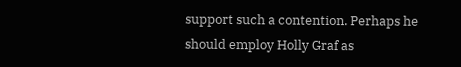support such a contention. Perhaps he should employ Holly Graf as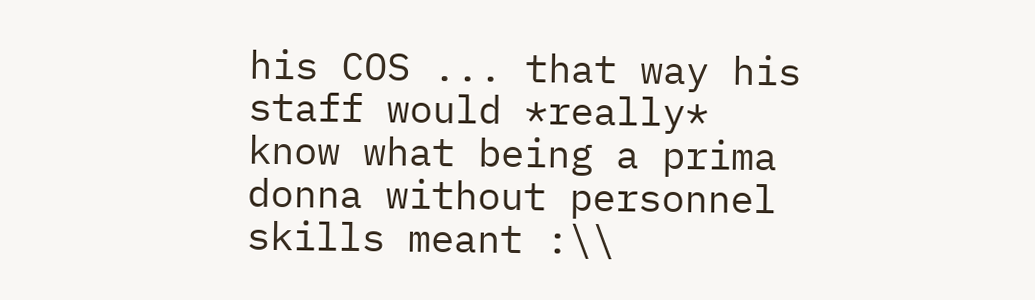his COS ... that way his staff would *really* know what being a prima donna without personnel skills meant :\\